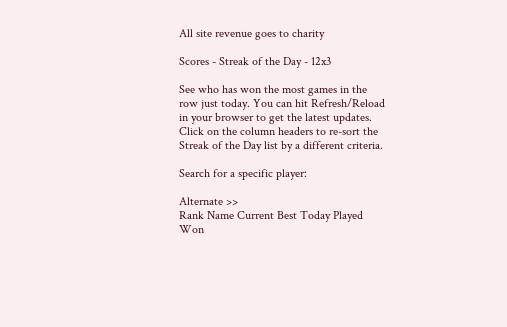All site revenue goes to charity

Scores - Streak of the Day - 12x3

See who has won the most games in the row just today. You can hit Refresh/Reload in your browser to get the latest updates. Click on the column headers to re-sort the Streak of the Day list by a different criteria.

Search for a specific player:

Alternate >>
Rank Name Current Best Today Played Won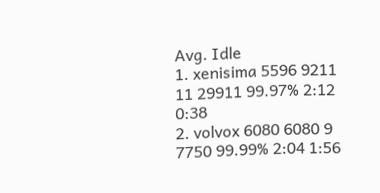Avg. Idle
1. xenisima 5596 9211 11 29911 99.97% 2:12 0:38
2. volvox 6080 6080 9 7750 99.99% 2:04 1:56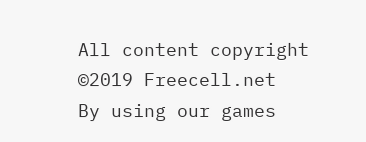All content copyright ©2019 Freecell.net
By using our games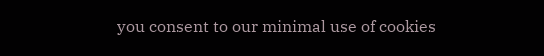you consent to our minimal use of cookies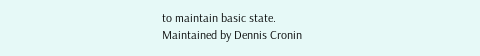to maintain basic state.
Maintained by Dennis Cronin